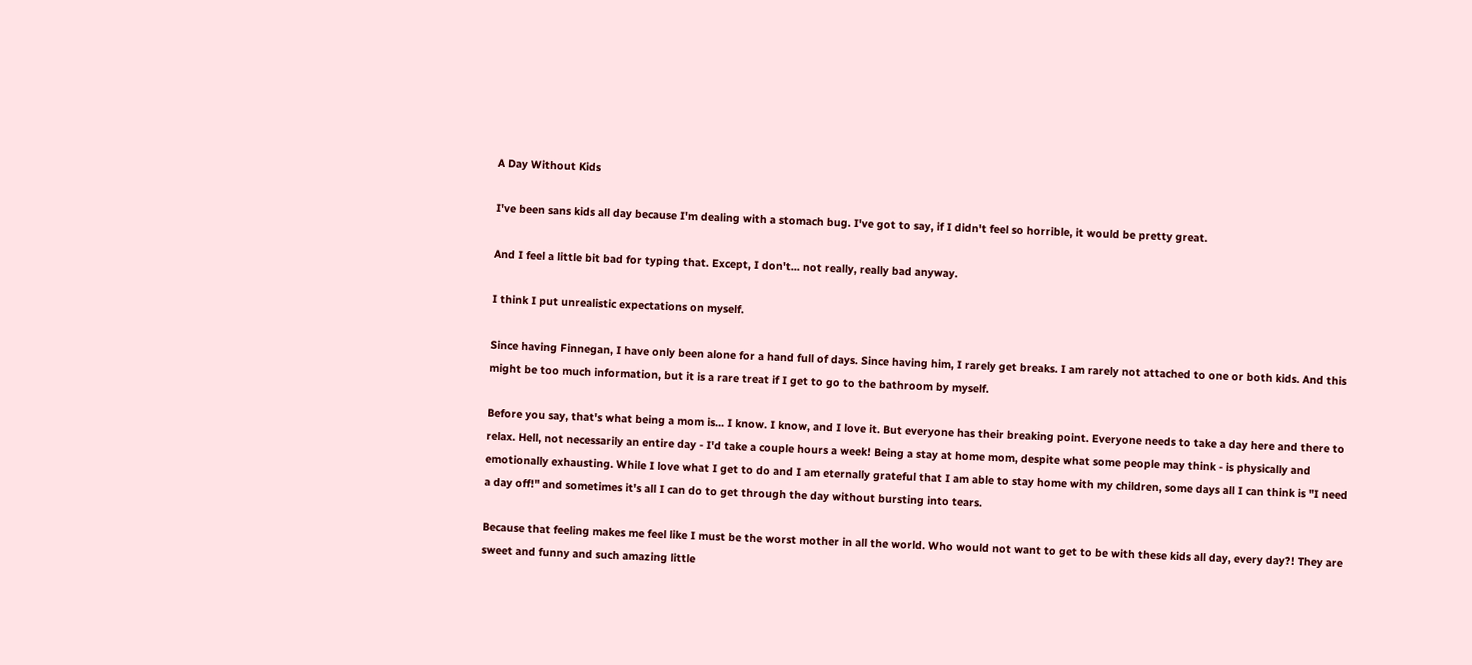A Day Without Kids

I've been sans kids all day because I'm dealing with a stomach bug. I've got to say, if I didn't feel so horrible, it would be pretty great.

And I feel a little bit bad for typing that. Except, I don't... not really, really bad anyway.

I think I put unrealistic expectations on myself.

Since having Finnegan, I have only been alone for a hand full of days. Since having him, I rarely get breaks. I am rarely not attached to one or both kids. And this might be too much information, but it is a rare treat if I get to go to the bathroom by myself.

Before you say, that's what being a mom is... I know. I know, and I love it. But everyone has their breaking point. Everyone needs to take a day here and there to relax. Hell, not necessarily an entire day - I'd take a couple hours a week! Being a stay at home mom, despite what some people may think - is physically and emotionally exhausting. While I love what I get to do and I am eternally grateful that I am able to stay home with my children, some days all I can think is "I need a day off!" and sometimes it's all I can do to get through the day without bursting into tears.

Because that feeling makes me feel like I must be the worst mother in all the world. Who would not want to get to be with these kids all day, every day?! They are sweet and funny and such amazing little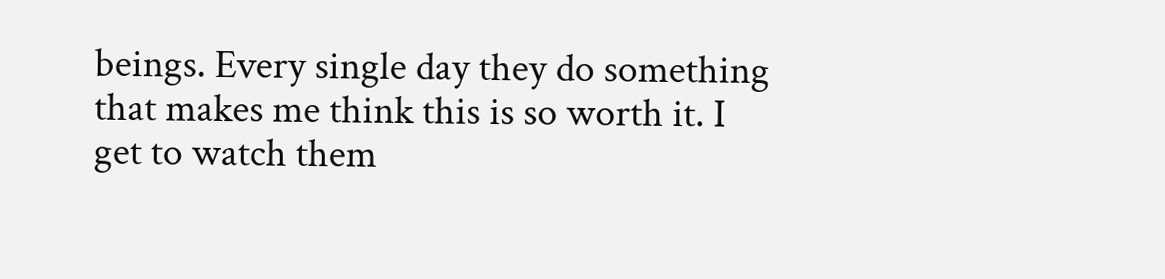beings. Every single day they do something that makes me think this is so worth it. I get to watch them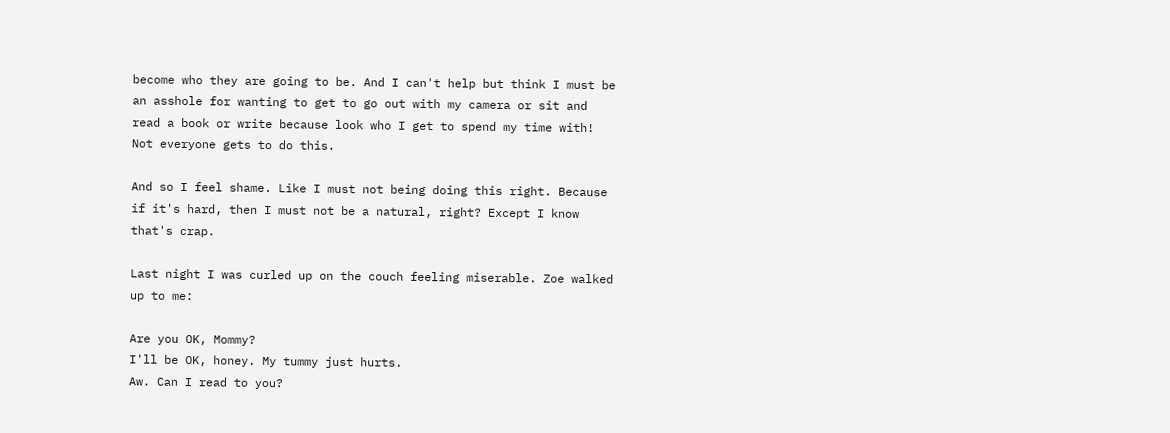become who they are going to be. And I can't help but think I must be an asshole for wanting to get to go out with my camera or sit and read a book or write because look who I get to spend my time with! Not everyone gets to do this.

And so I feel shame. Like I must not being doing this right. Because if it's hard, then I must not be a natural, right? Except I know that's crap.

Last night I was curled up on the couch feeling miserable. Zoe walked up to me:

Are you OK, Mommy?
I'll be OK, honey. My tummy just hurts.
Aw. Can I read to you?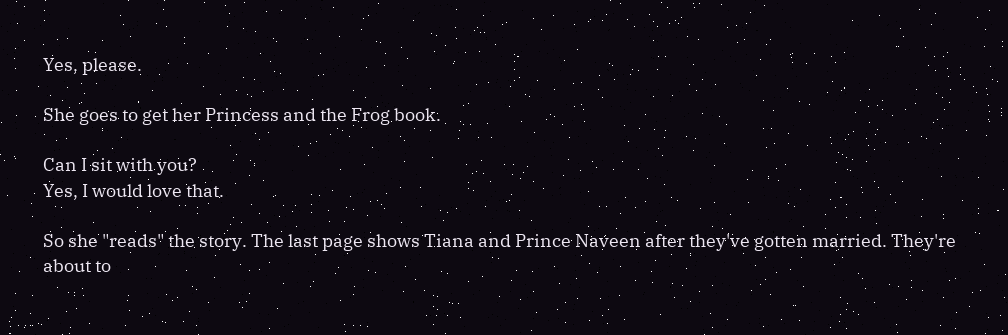Yes, please.

She goes to get her Princess and the Frog book.

Can I sit with you?
Yes, I would love that.

So she "reads" the story. The last page shows Tiana and Prince Naveen after they've gotten married. They're about to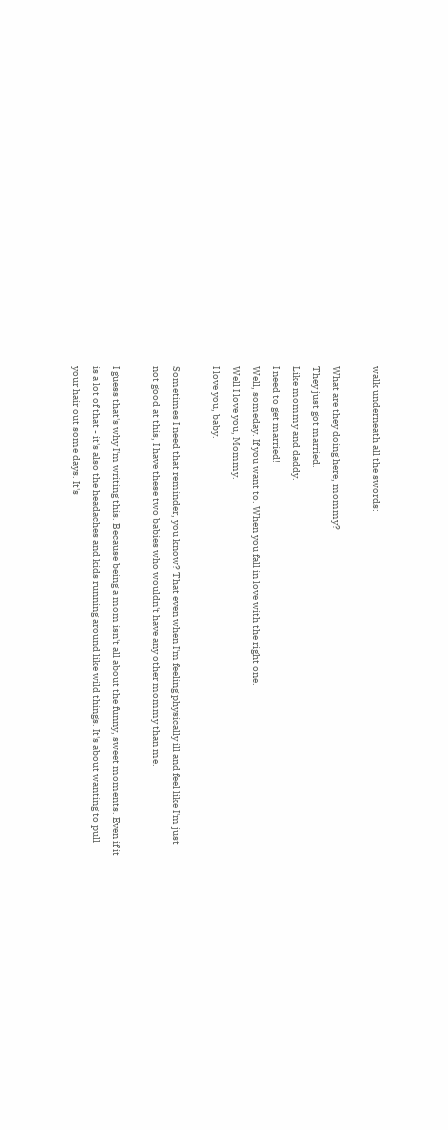walk underneath all the swords:

What are they doing here, mommy?
They just got married.
Like mommy and daddy.
I need to get married!
Well, someday. If you want to. When you fall in love with the right one.
Well I love you, Mommy.
I love you, baby.

Sometimes I need that reminder, you know? That even when I'm feeling physically ill and feel like I'm just not good at this, I have these two babies who wouldn't have any other mommy than me.

I guess that's why I'm writing this. Because being a mom isn't all about the funny, sweet moments. Even if it is a lot of that - it's also the headaches and kids running around like wild things. It's about wanting to pull your hair out some days. It's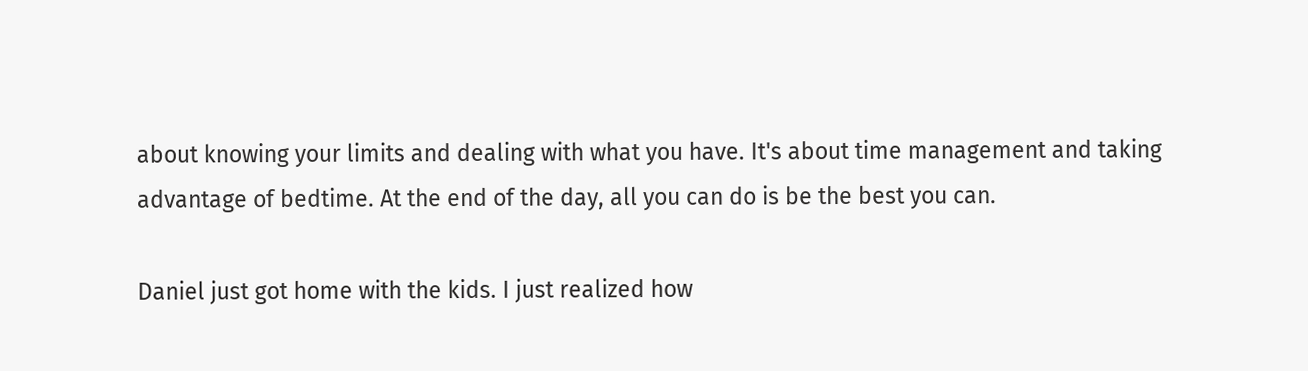about knowing your limits and dealing with what you have. It's about time management and taking advantage of bedtime. At the end of the day, all you can do is be the best you can.

Daniel just got home with the kids. I just realized how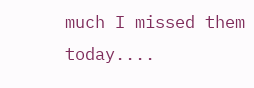much I missed them today....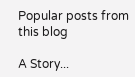Popular posts from this blog

A Story...